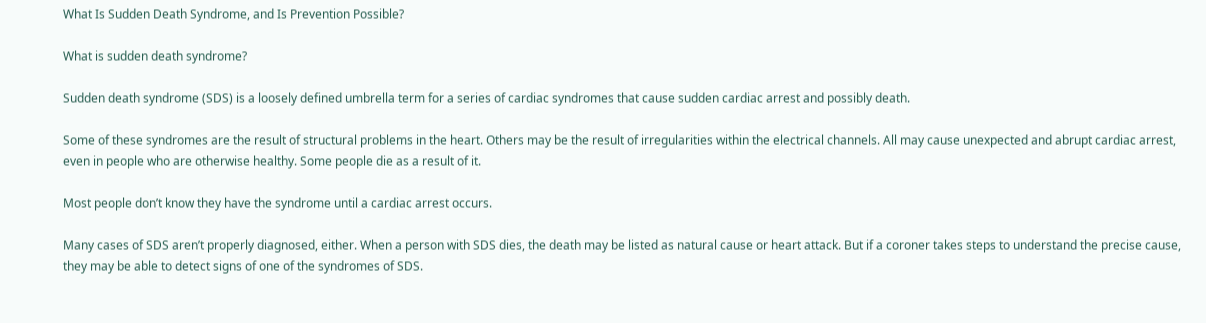What Is Sudden Death Syndrome, and Is Prevention Possible?

What is sudden death syndrome?

Sudden death syndrome (SDS) is a loosely defined umbrella term for a series of cardiac syndromes that cause sudden cardiac arrest and possibly death.

Some of these syndromes are the result of structural problems in the heart. Others may be the result of irregularities within the electrical channels. All may cause unexpected and abrupt cardiac arrest, even in people who are otherwise healthy. Some people die as a result of it.

Most people don’t know they have the syndrome until a cardiac arrest occurs.

Many cases of SDS aren’t properly diagnosed, either. When a person with SDS dies, the death may be listed as natural cause or heart attack. But if a coroner takes steps to understand the precise cause, they may be able to detect signs of one of the syndromes of SDS.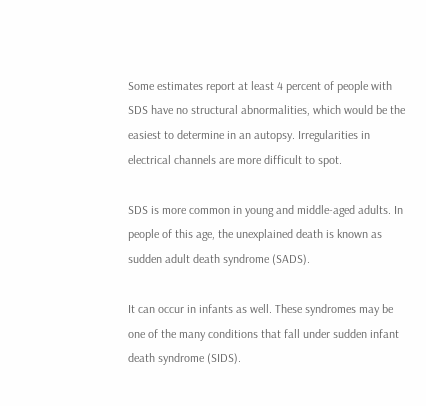Some estimates report at least 4 percent of people with SDS have no structural abnormalities, which would be the easiest to determine in an autopsy. Irregularities in electrical channels are more difficult to spot.

SDS is more common in young and middle-aged adults. In people of this age, the unexplained death is known as sudden adult death syndrome (SADS).

It can occur in infants as well. These syndromes may be one of the many conditions that fall under sudden infant death syndrome (SIDS).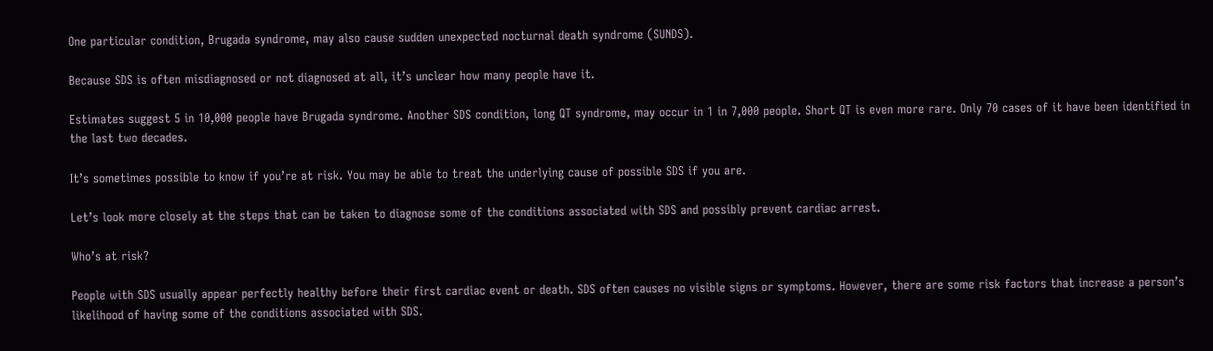One particular condition, Brugada syndrome, may also cause sudden unexpected nocturnal death syndrome (SUNDS).

Because SDS is often misdiagnosed or not diagnosed at all, it’s unclear how many people have it.

Estimates suggest 5 in 10,000 people have Brugada syndrome. Another SDS condition, long QT syndrome, may occur in 1 in 7,000 people. Short QT is even more rare. Only 70 cases of it have been identified in the last two decades.

It’s sometimes possible to know if you’re at risk. You may be able to treat the underlying cause of possible SDS if you are.

Let’s look more closely at the steps that can be taken to diagnose some of the conditions associated with SDS and possibly prevent cardiac arrest.

Who’s at risk?

People with SDS usually appear perfectly healthy before their first cardiac event or death. SDS often causes no visible signs or symptoms. However, there are some risk factors that increase a person’s likelihood of having some of the conditions associated with SDS.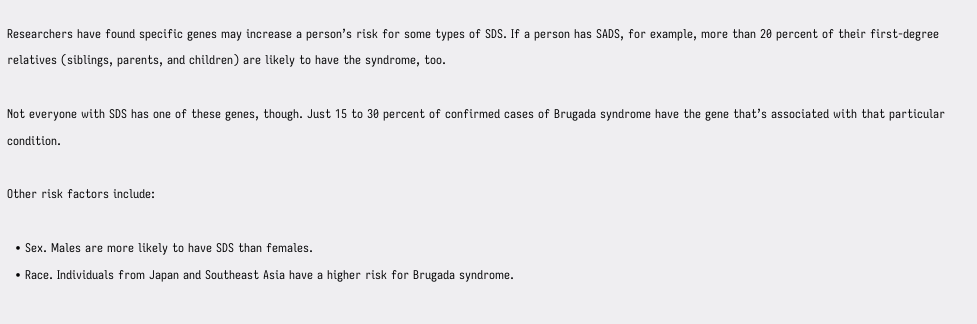Researchers have found specific genes may increase a person’s risk for some types of SDS. If a person has SADS, for example, more than 20 percent of their first-degree relatives (siblings, parents, and children) are likely to have the syndrome, too.

Not everyone with SDS has one of these genes, though. Just 15 to 30 percent of confirmed cases of Brugada syndrome have the gene that’s associated with that particular condition.

Other risk factors include:

  • Sex. Males are more likely to have SDS than females.
  • Race. Individuals from Japan and Southeast Asia have a higher risk for Brugada syndrome.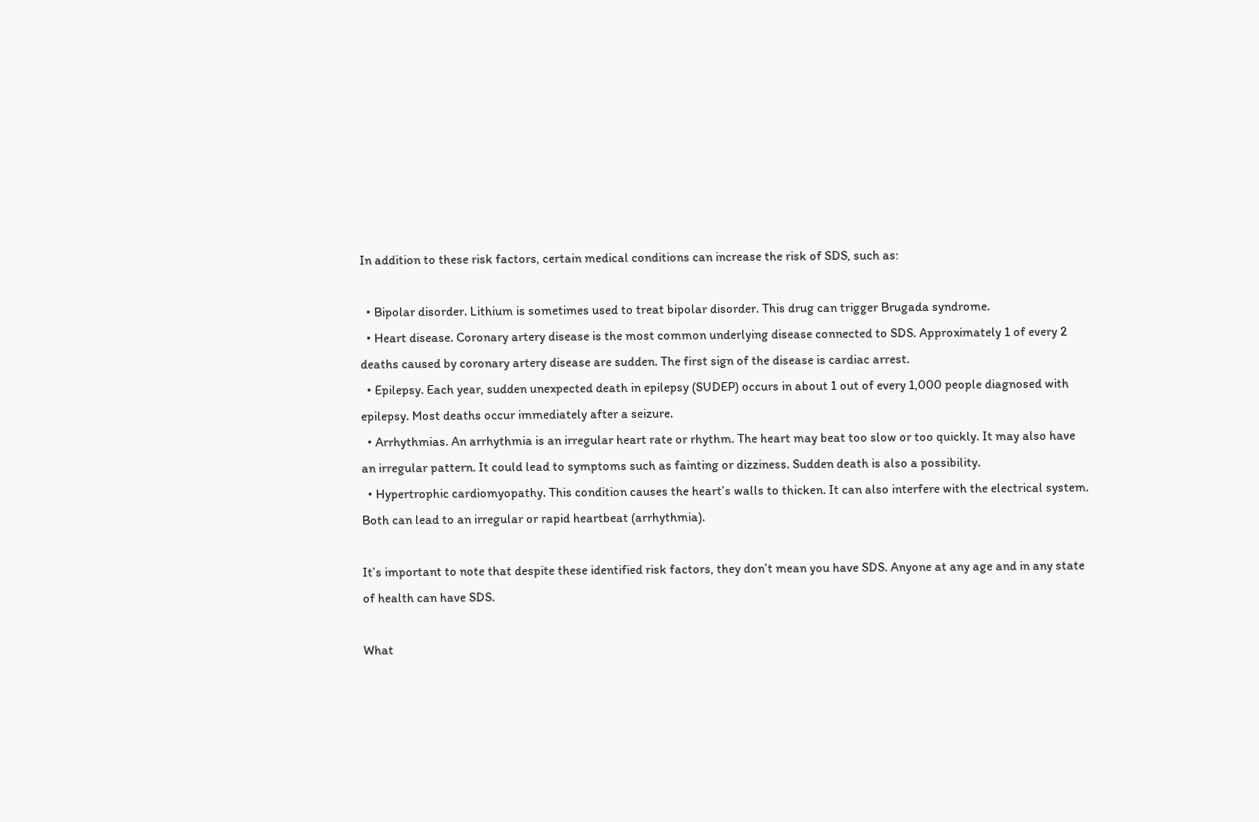In addition to these risk factors, certain medical conditions can increase the risk of SDS, such as:

  • Bipolar disorder. Lithium is sometimes used to treat bipolar disorder. This drug can trigger Brugada syndrome.
  • Heart disease. Coronary artery disease is the most common underlying disease connected to SDS. Approximately 1 of every 2 deaths caused by coronary artery disease are sudden. The first sign of the disease is cardiac arrest.
  • Epilepsy. Each year, sudden unexpected death in epilepsy (SUDEP) occurs in about 1 out of every 1,000 people diagnosed with epilepsy. Most deaths occur immediately after a seizure.
  • Arrhythmias. An arrhythmia is an irregular heart rate or rhythm. The heart may beat too slow or too quickly. It may also have an irregular pattern. It could lead to symptoms such as fainting or dizziness. Sudden death is also a possibility.
  • Hypertrophic cardiomyopathy. This condition causes the heart’s walls to thicken. It can also interfere with the electrical system. Both can lead to an irregular or rapid heartbeat (arrhythmia).

It’s important to note that despite these identified risk factors, they don’t mean you have SDS. Anyone at any age and in any state of health can have SDS.

What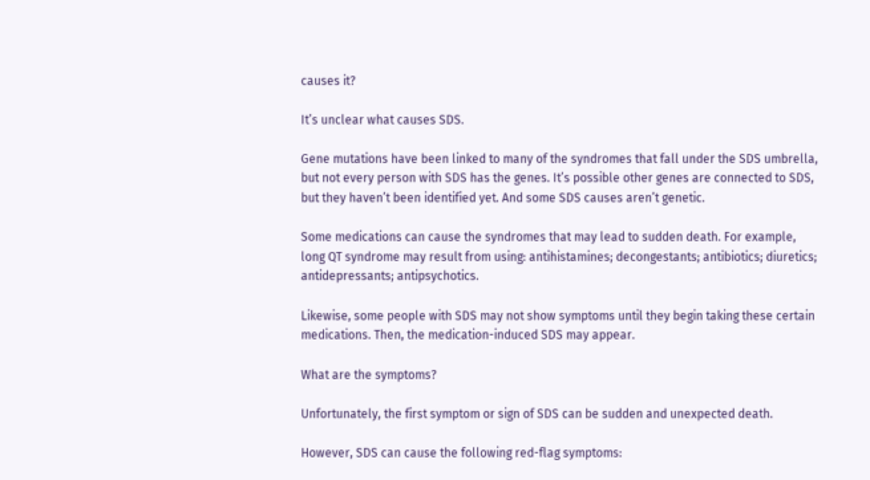causes it?

It’s unclear what causes SDS.

Gene mutations have been linked to many of the syndromes that fall under the SDS umbrella, but not every person with SDS has the genes. It’s possible other genes are connected to SDS, but they haven’t been identified yet. And some SDS causes aren’t genetic.

Some medications can cause the syndromes that may lead to sudden death. For example, long QT syndrome may result from using: antihistamines; decongestants; antibiotics; diuretics; antidepressants; antipsychotics.

Likewise, some people with SDS may not show symptoms until they begin taking these certain medications. Then, the medication-induced SDS may appear.

What are the symptoms?

Unfortunately, the first symptom or sign of SDS can be sudden and unexpected death.

However, SDS can cause the following red-flag symptoms: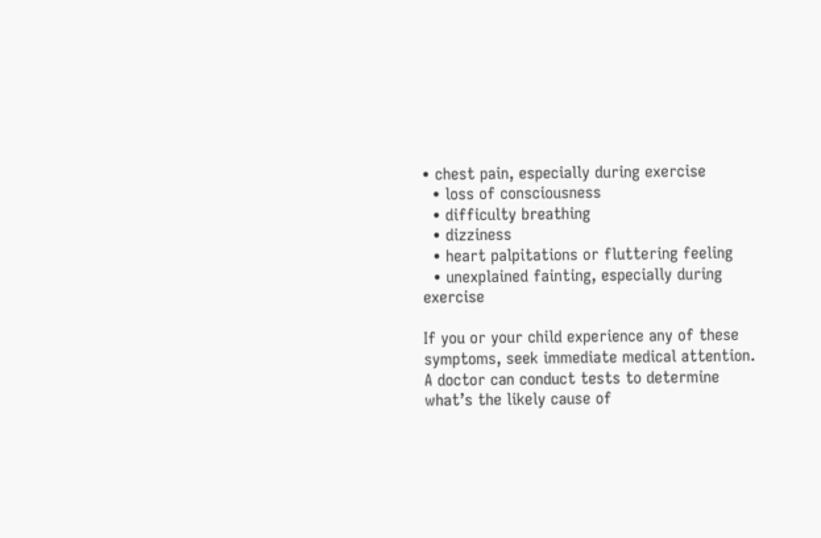• chest pain, especially during exercise
  • loss of consciousness
  • difficulty breathing
  • dizziness
  • heart palpitations or fluttering feeling
  • unexplained fainting, especially during exercise

If you or your child experience any of these symptoms, seek immediate medical attention. A doctor can conduct tests to determine what’s the likely cause of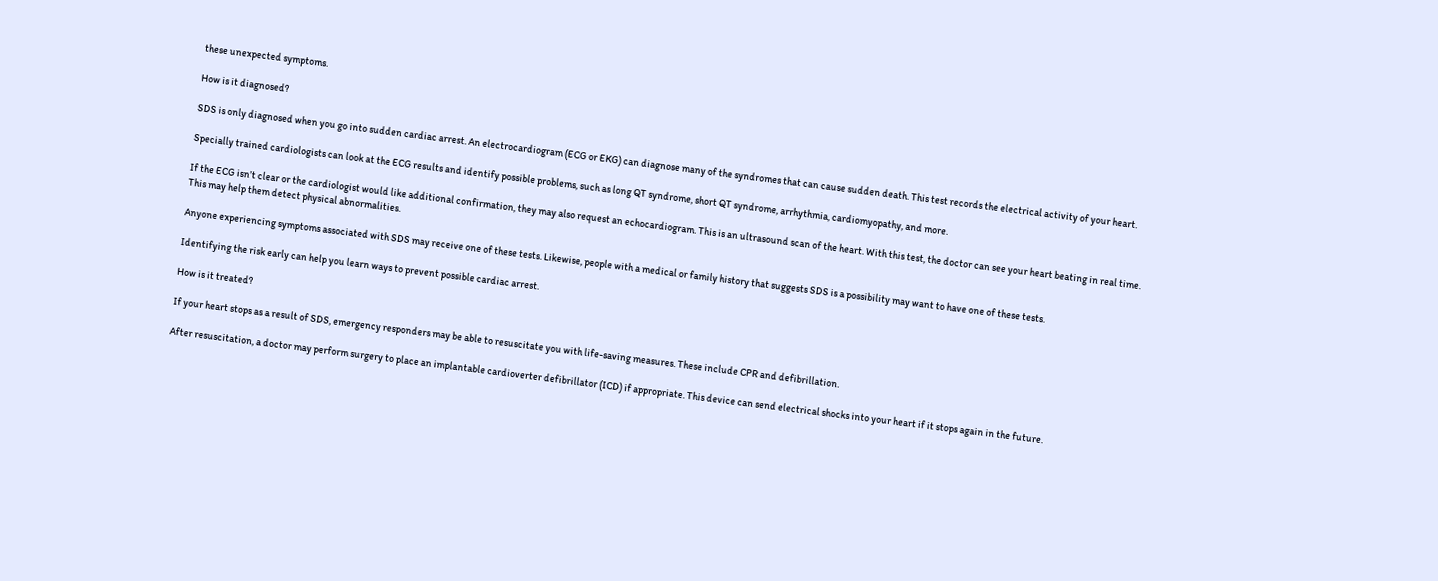these unexpected symptoms.

How is it diagnosed?

SDS is only diagnosed when you go into sudden cardiac arrest. An electrocardiogram (ECG or EKG) can diagnose many of the syndromes that can cause sudden death. This test records the electrical activity of your heart.

Specially trained cardiologists can look at the ECG results and identify possible problems, such as long QT syndrome, short QT syndrome, arrhythmia, cardiomyopathy, and more.

If the ECG isn’t clear or the cardiologist would like additional confirmation, they may also request an echocardiogram. This is an ultrasound scan of the heart. With this test, the doctor can see your heart beating in real time. This may help them detect physical abnormalities.

Anyone experiencing symptoms associated with SDS may receive one of these tests. Likewise, people with a medical or family history that suggests SDS is a possibility may want to have one of these tests.

Identifying the risk early can help you learn ways to prevent possible cardiac arrest.

How is it treated?

If your heart stops as a result of SDS, emergency responders may be able to resuscitate you with life-saving measures. These include CPR and defibrillation.

After resuscitation, a doctor may perform surgery to place an implantable cardioverter defibrillator (ICD) if appropriate. This device can send electrical shocks into your heart if it stops again in the future.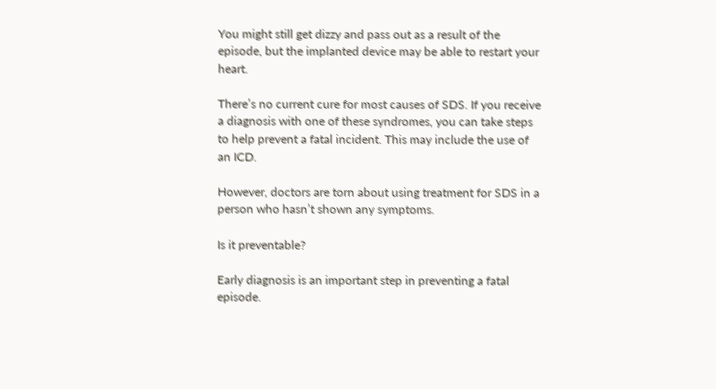You might still get dizzy and pass out as a result of the episode, but the implanted device may be able to restart your heart.

There’s no current cure for most causes of SDS. If you receive a diagnosis with one of these syndromes, you can take steps to help prevent a fatal incident. This may include the use of an ICD.

However, doctors are torn about using treatment for SDS in a person who hasn’t shown any symptoms.

Is it preventable?

Early diagnosis is an important step in preventing a fatal episode.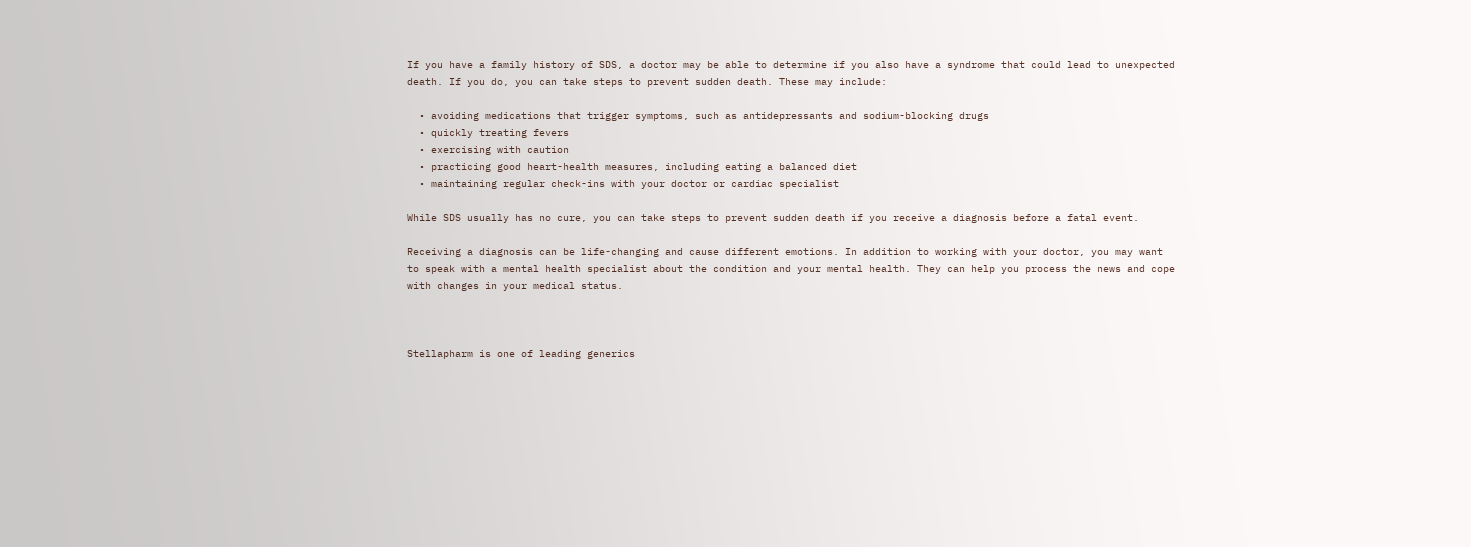If you have a family history of SDS, a doctor may be able to determine if you also have a syndrome that could lead to unexpected death. If you do, you can take steps to prevent sudden death. These may include:

  • avoiding medications that trigger symptoms, such as antidepressants and sodium-blocking drugs
  • quickly treating fevers
  • exercising with caution
  • practicing good heart-health measures, including eating a balanced diet
  • maintaining regular check-ins with your doctor or cardiac specialist

While SDS usually has no cure, you can take steps to prevent sudden death if you receive a diagnosis before a fatal event.

Receiving a diagnosis can be life-changing and cause different emotions. In addition to working with your doctor, you may want to speak with a mental health specialist about the condition and your mental health. They can help you process the news and cope with changes in your medical status.



Stellapharm is one of leading generics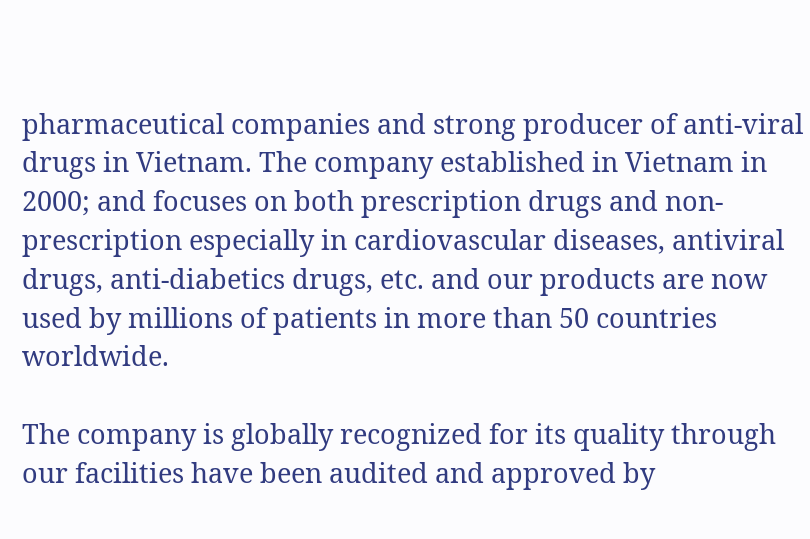pharmaceutical companies and strong producer of anti-viral drugs in Vietnam. The company established in Vietnam in 2000; and focuses on both prescription drugs and non-prescription especially in cardiovascular diseases, antiviral drugs, anti-diabetics drugs, etc. and our products are now used by millions of patients in more than 50 countries worldwide.

The company is globally recognized for its quality through our facilities have been audited and approved by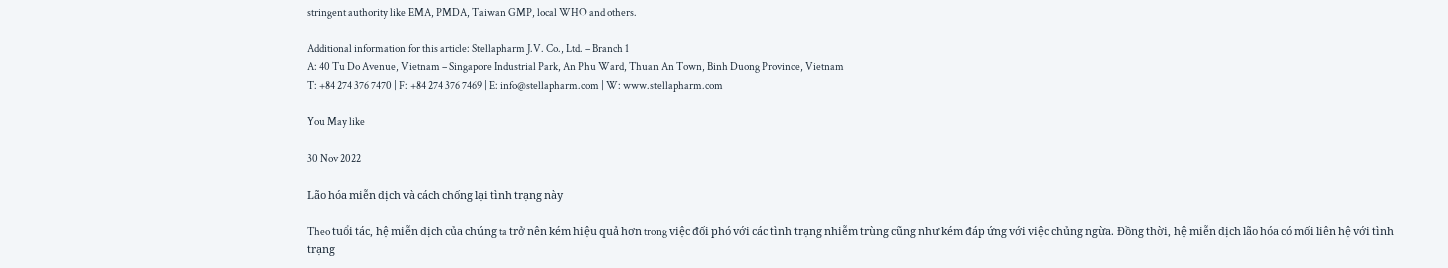stringent authority like EMA, PMDA, Taiwan GMP, local WHO and others.

Additional information for this article: Stellapharm J.V. Co., Ltd. – Branch 1
A: 40 Tu Do Avenue, Vietnam – Singapore Industrial Park, An Phu Ward, Thuan An Town, Binh Duong Province, Vietnam
T: +84 274 376 7470 | F: +84 274 376 7469 | E: info@stellapharm.com | W: www.stellapharm.com

You May like

30 Nov 2022

Lão hóa miễn dịch và cách chống lại tình trạng này

Theo tuổi tác, hệ miễn dịch của chúng ta trở nên kém hiệu quả hơn trong việc đối phó với các tình trạng nhiễm trùng cũng như kém đáp ứng với việc chủng ngừa. Đồng thời, hệ miễn dịch lão hóa có mối liên hệ với tình trạng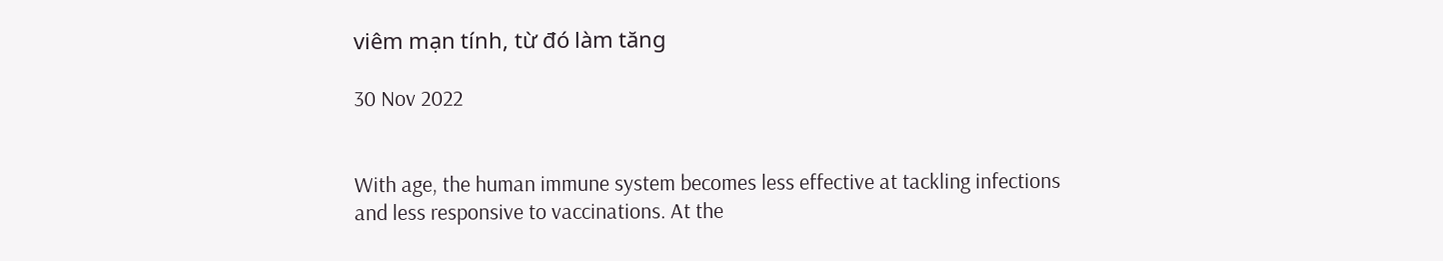viêm mạn tính, từ đó làm tăng

30 Nov 2022


With age, the human immune system becomes less effective at tackling infections and less responsive to vaccinations. At the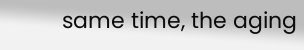same time, the aging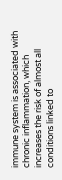immune system is associated with chronic inflammation, which increases the risk of almost all conditions linked to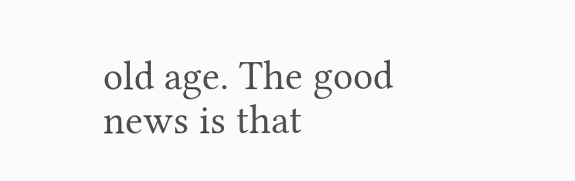old age. The good news is that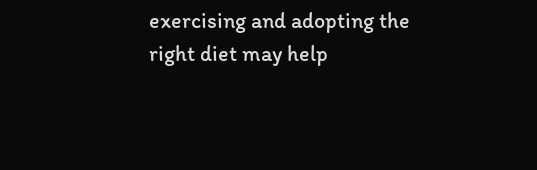exercising and adopting the right diet may help